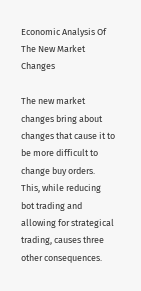Economic Analysis Of The New Market Changes

The new market changes bring about changes that cause it to be more difficult to change buy orders. This, while reducing bot trading and allowing for strategical trading, causes three other consequences.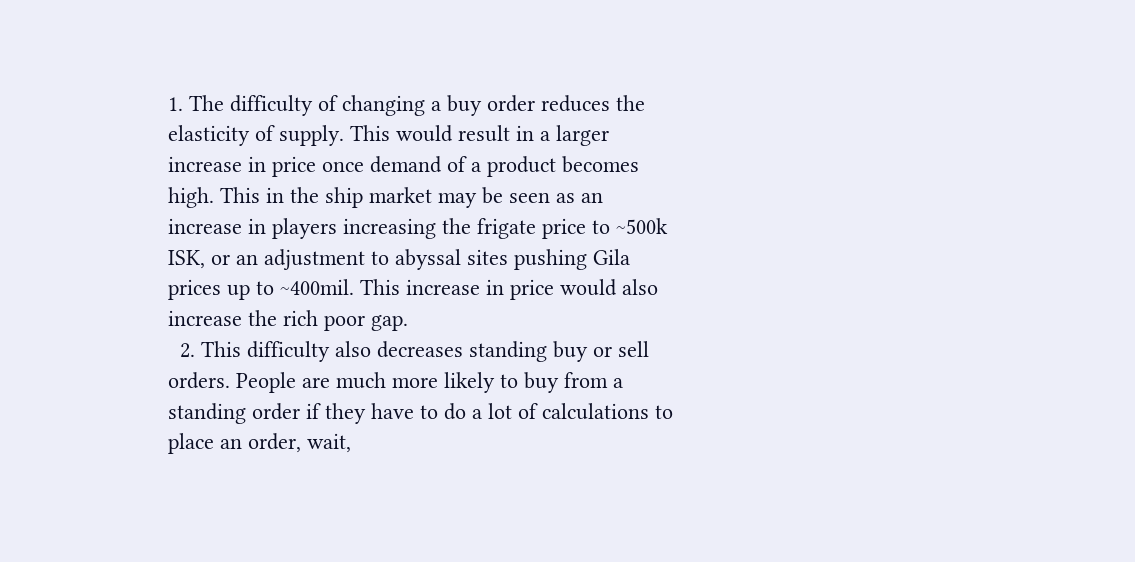1. The difficulty of changing a buy order reduces the elasticity of supply. This would result in a larger increase in price once demand of a product becomes high. This in the ship market may be seen as an increase in players increasing the frigate price to ~500k ISK, or an adjustment to abyssal sites pushing Gila prices up to ~400mil. This increase in price would also increase the rich poor gap.
  2. This difficulty also decreases standing buy or sell orders. People are much more likely to buy from a standing order if they have to do a lot of calculations to place an order, wait,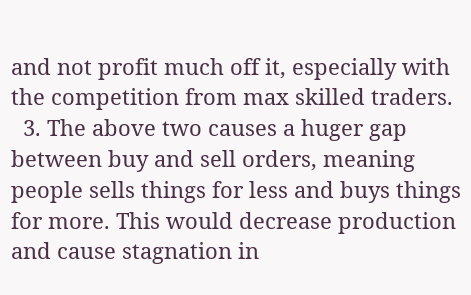and not profit much off it, especially with the competition from max skilled traders.
  3. The above two causes a huger gap between buy and sell orders, meaning people sells things for less and buys things for more. This would decrease production and cause stagnation in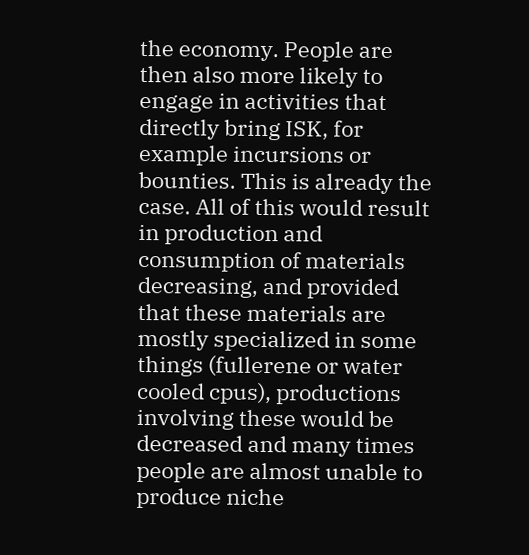the economy. People are then also more likely to engage in activities that directly bring ISK, for example incursions or bounties. This is already the case. All of this would result in production and consumption of materials decreasing, and provided that these materials are mostly specialized in some things (fullerene or water cooled cpus), productions involving these would be decreased and many times people are almost unable to produce niche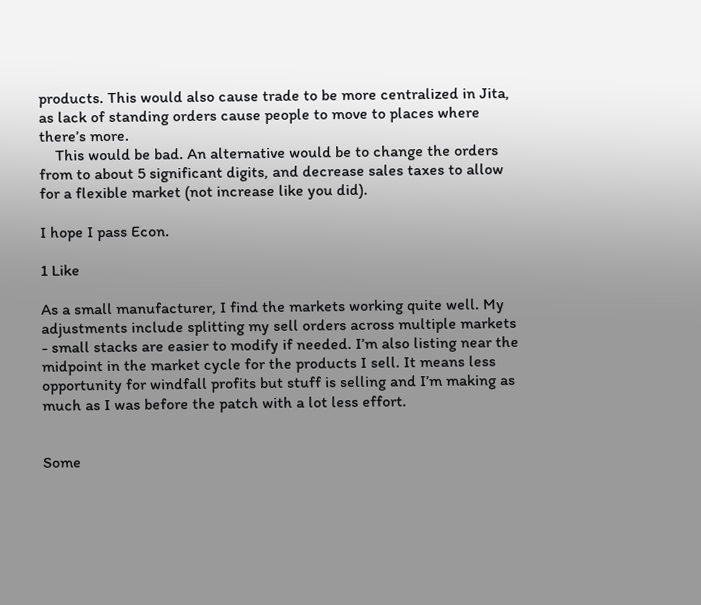products. This would also cause trade to be more centralized in Jita, as lack of standing orders cause people to move to places where there’s more.
    This would be bad. An alternative would be to change the orders from to about 5 significant digits, and decrease sales taxes to allow for a flexible market (not increase like you did).

I hope I pass Econ.

1 Like

As a small manufacturer, I find the markets working quite well. My adjustments include splitting my sell orders across multiple markets - small stacks are easier to modify if needed. I’m also listing near the midpoint in the market cycle for the products I sell. It means less opportunity for windfall profits but stuff is selling and I’m making as much as I was before the patch with a lot less effort.


Some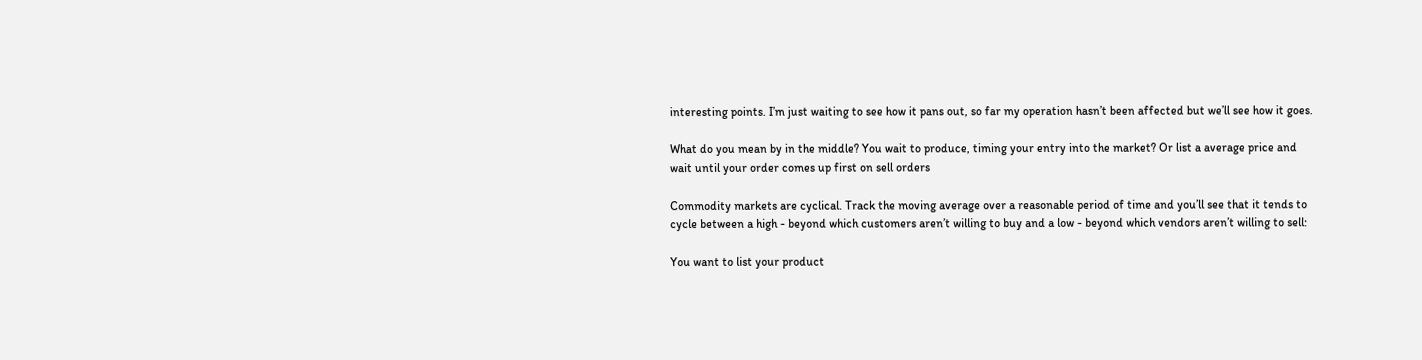interesting points. I’m just waiting to see how it pans out, so far my operation hasn’t been affected but we’ll see how it goes.

What do you mean by in the middle? You wait to produce, timing your entry into the market? Or list a average price and wait until your order comes up first on sell orders

Commodity markets are cyclical. Track the moving average over a reasonable period of time and you’ll see that it tends to cycle between a high - beyond which customers aren’t willing to buy and a low - beyond which vendors aren’t willing to sell:

You want to list your product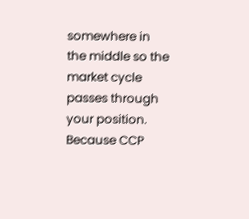somewhere in the middle so the market cycle passes through your position. Because CCP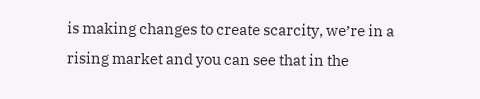is making changes to create scarcity, we’re in a rising market and you can see that in the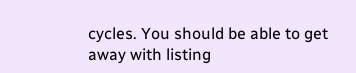cycles. You should be able to get away with listing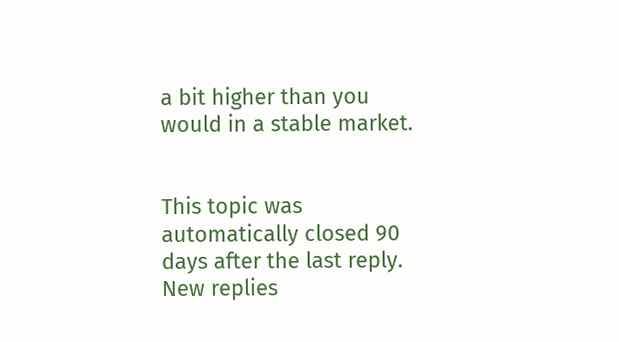a bit higher than you would in a stable market.


This topic was automatically closed 90 days after the last reply. New replies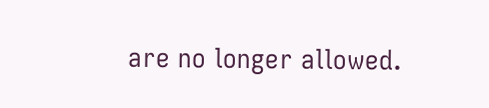are no longer allowed.